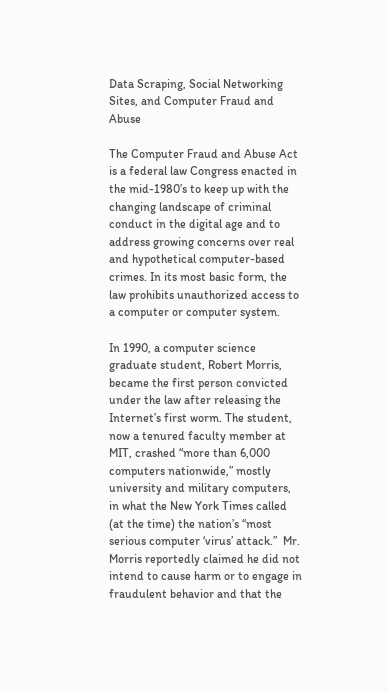Data Scraping, Social Networking Sites, and Computer Fraud and Abuse

The Computer Fraud and Abuse Act is a federal law Congress enacted in the mid-1980’s to keep up with the changing landscape of criminal conduct in the digital age and to address growing concerns over real and hypothetical computer-based crimes. In its most basic form, the law prohibits unauthorized access to a computer or computer system.

In 1990, a computer science graduate student, Robert Morris, became the first person convicted under the law after releasing the Internet’s first worm. The student, now a tenured faculty member at MIT, crashed “more than 6,000 computers nationwide,” mostly university and military computers, in what the New York Times called (at the time) the nation’s “most serious computer ‘virus’ attack.”  Mr. Morris reportedly claimed he did not intend to cause harm or to engage in fraudulent behavior and that the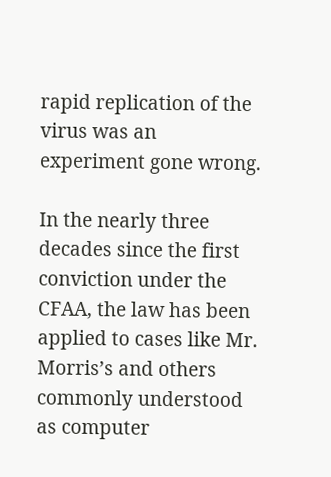rapid replication of the virus was an experiment gone wrong.

In the nearly three decades since the first conviction under the CFAA, the law has been applied to cases like Mr. Morris’s and others commonly understood as computer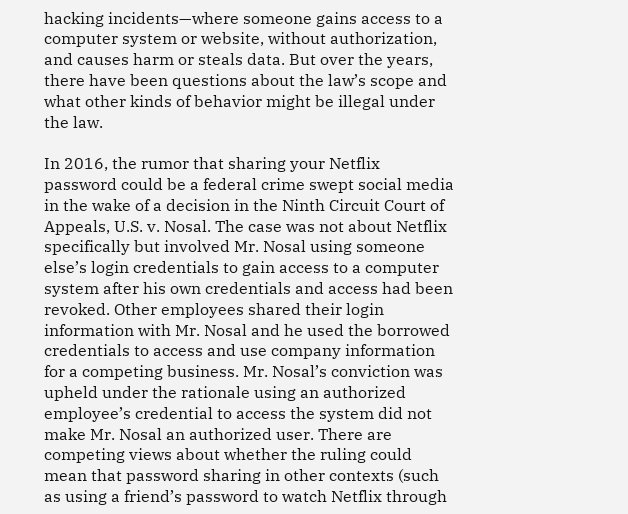hacking incidents—where someone gains access to a computer system or website, without authorization, and causes harm or steals data. But over the years, there have been questions about the law’s scope and what other kinds of behavior might be illegal under the law.

In 2016, the rumor that sharing your Netflix password could be a federal crime swept social media in the wake of a decision in the Ninth Circuit Court of Appeals, U.S. v. Nosal. The case was not about Netflix specifically but involved Mr. Nosal using someone else’s login credentials to gain access to a computer system after his own credentials and access had been revoked. Other employees shared their login information with Mr. Nosal and he used the borrowed credentials to access and use company information for a competing business. Mr. Nosal’s conviction was upheld under the rationale using an authorized employee’s credential to access the system did not make Mr. Nosal an authorized user. There are competing views about whether the ruling could mean that password sharing in other contexts (such as using a friend’s password to watch Netflix through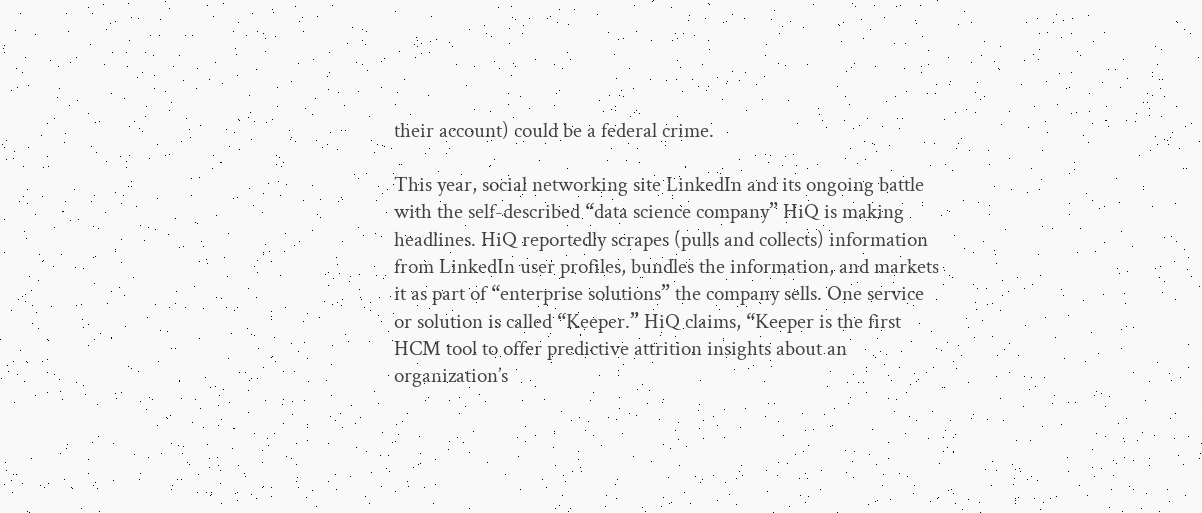their account) could be a federal crime.

This year, social networking site LinkedIn and its ongoing battle with the self-described “data science company” HiQ is making headlines. HiQ reportedly scrapes (pulls and collects) information from LinkedIn user profiles, bundles the information, and markets it as part of “enterprise solutions” the company sells. One service or solution is called “Keeper.” HiQ claims, “Keeper is the first HCM tool to offer predictive attrition insights about an organization’s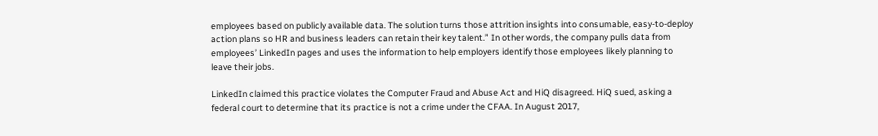employees based on publicly available data. The solution turns those attrition insights into consumable, easy-to-deploy action plans so HR and business leaders can retain their key talent.” In other words, the company pulls data from employees’ LinkedIn pages and uses the information to help employers identify those employees likely planning to leave their jobs.

LinkedIn claimed this practice violates the Computer Fraud and Abuse Act and HiQ disagreed. HiQ sued, asking a federal court to determine that its practice is not a crime under the CFAA. In August 2017,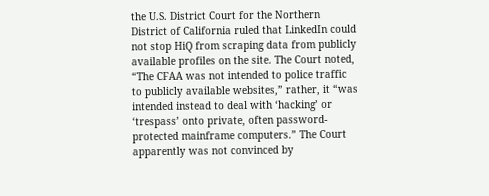the U.S. District Court for the Northern District of California ruled that LinkedIn could not stop HiQ from scraping data from publicly available profiles on the site. The Court noted, “The CFAA was not intended to police traffic to publicly available websites,” rather, it “was intended instead to deal with ‘hacking’ or ‘trespass’ onto private, often password-protected mainframe computers.” The Court apparently was not convinced by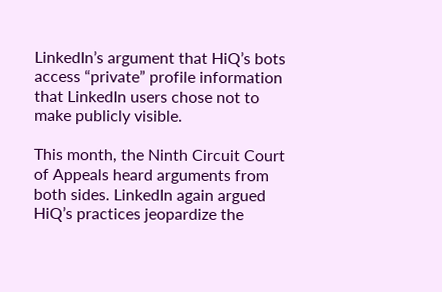LinkedIn’s argument that HiQ’s bots access “private” profile information that LinkedIn users chose not to make publicly visible.

This month, the Ninth Circuit Court of Appeals heard arguments from both sides. LinkedIn again argued HiQ’s practices jeopardize the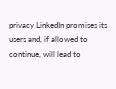privacy LinkedIn promises its users and, if allowed to continue, will lead to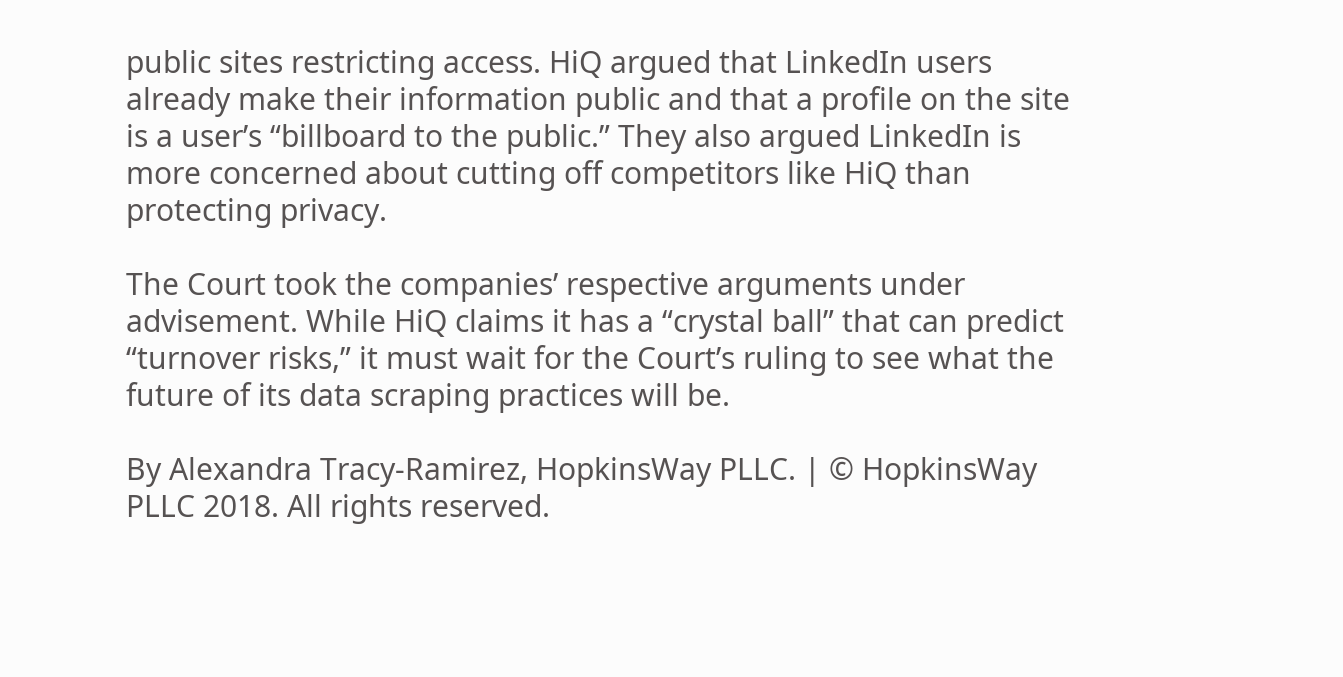public sites restricting access. HiQ argued that LinkedIn users already make their information public and that a profile on the site is a user’s “billboard to the public.” They also argued LinkedIn is more concerned about cutting off competitors like HiQ than protecting privacy.

The Court took the companies’ respective arguments under advisement. While HiQ claims it has a “crystal ball” that can predict “turnover risks,” it must wait for the Court’s ruling to see what the future of its data scraping practices will be.

By Alexandra Tracy-Ramirez, HopkinsWay PLLC. | © HopkinsWay PLLC 2018. All rights reserved.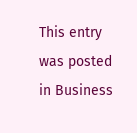This entry was posted in Business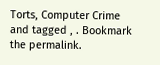Torts, Computer Crime and tagged , . Bookmark the permalink.